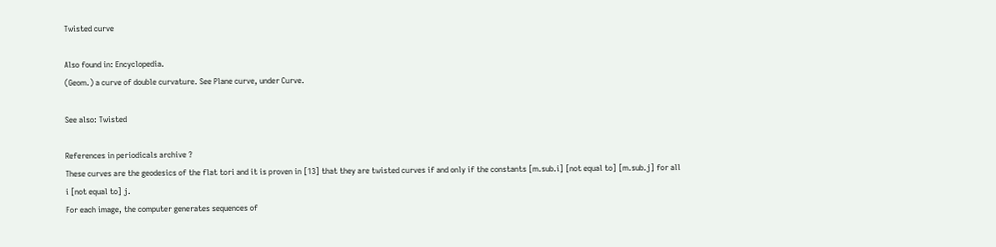Twisted curve

Also found in: Encyclopedia.
(Geom.) a curve of double curvature. See Plane curve, under Curve.

See also: Twisted

References in periodicals archive ?
These curves are the geodesics of the flat tori and it is proven in [13] that they are twisted curves if and only if the constants [m.sub.i] [not equal to] [m.sub.j] for all i [not equal to] j.
For each image, the computer generates sequences of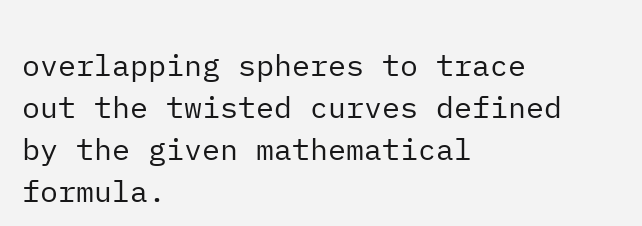overlapping spheres to trace out the twisted curves defined by the given mathematical formula.